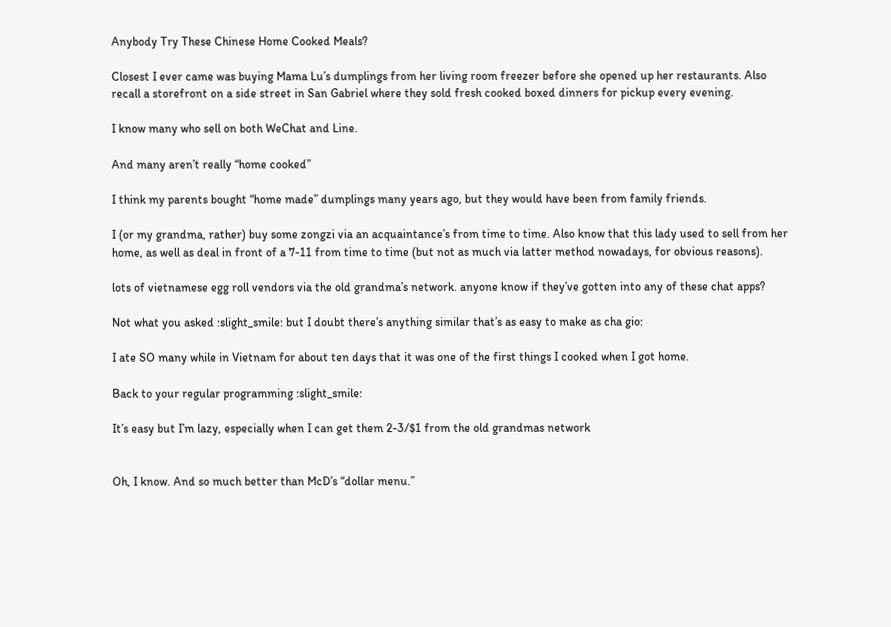Anybody Try These Chinese Home Cooked Meals?

Closest I ever came was buying Mama Lu’s dumplings from her living room freezer before she opened up her restaurants. Also recall a storefront on a side street in San Gabriel where they sold fresh cooked boxed dinners for pickup every evening.

I know many who sell on both WeChat and Line.

And many aren’t really “home cooked”

I think my parents bought “home made” dumplings many years ago, but they would have been from family friends.

I (or my grandma, rather) buy some zongzi via an acquaintance’s from time to time. Also know that this lady used to sell from her home, as well as deal in front of a 7-11 from time to time (but not as much via latter method nowadays, for obvious reasons).

lots of vietnamese egg roll vendors via the old grandma’s network. anyone know if they’ve gotten into any of these chat apps?

Not what you asked :slight_smile: but I doubt there’s anything similar that’s as easy to make as cha gio:

I ate SO many while in Vietnam for about ten days that it was one of the first things I cooked when I got home.

Back to your regular programming :slight_smile:

It’s easy but I’m lazy, especially when I can get them 2-3/$1 from the old grandmas network


Oh, I know. And so much better than McD’s “dollar menu.”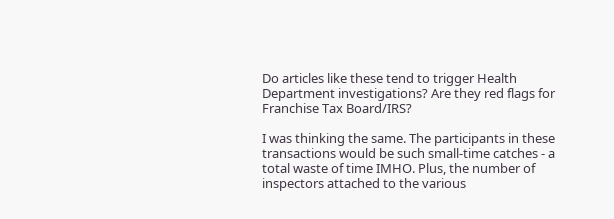Do articles like these tend to trigger Health Department investigations? Are they red flags for Franchise Tax Board/IRS?

I was thinking the same. The participants in these transactions would be such small-time catches - a total waste of time IMHO. Plus, the number of inspectors attached to the various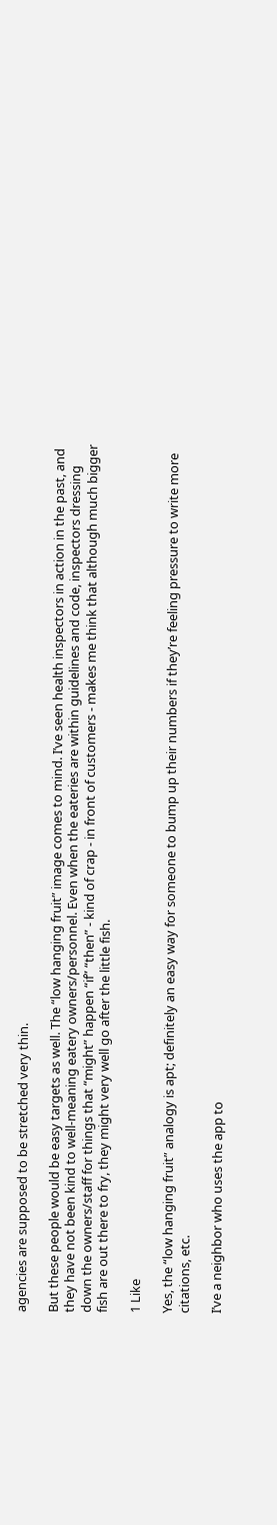agencies are supposed to be stretched very thin.

But these people would be easy targets as well. The “low hanging fruit” image comes to mind. I’ve seen health inspectors in action in the past, and they have not been kind to well-meaning eatery owners/personnel. Even when the eateries are within guidelines and code, inspectors dressing down the owners/staff for things that “might” happen “if” “then” - kind of crap - in front of customers - makes me think that although much bigger fish are out there to fry, they might very well go after the little fish.

1 Like

Yes, the “low hanging fruit” analogy is apt; definitely an easy way for someone to bump up their numbers if they’re feeling pressure to write more citations, etc.

I’ve a neighbor who uses the app to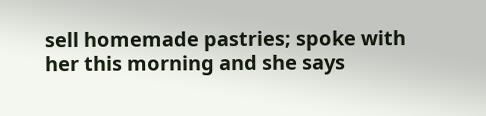sell homemade pastries; spoke with her this morning and she says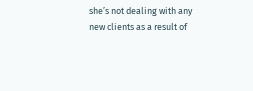she’s not dealing with any new clients as a result of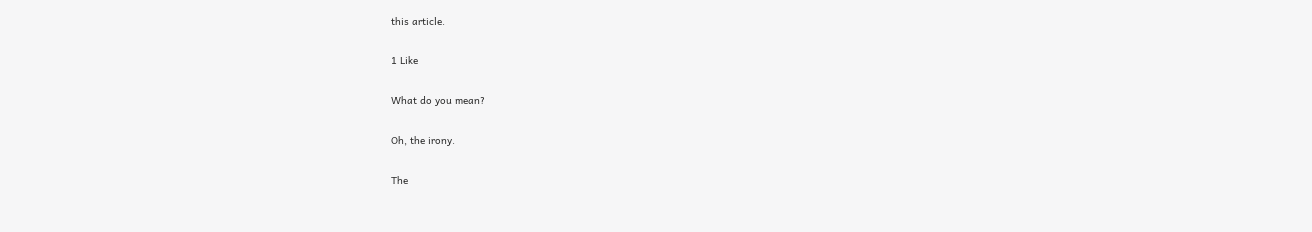this article.

1 Like

What do you mean?

Oh, the irony.

The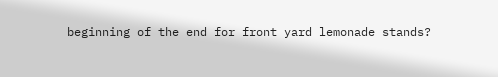beginning of the end for front yard lemonade stands?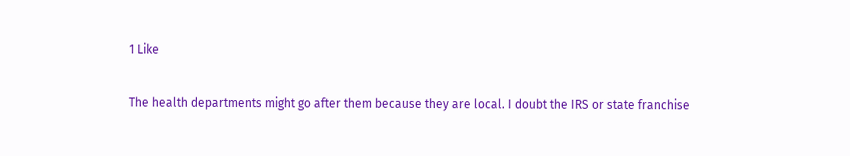1 Like

The health departments might go after them because they are local. I doubt the IRS or state franchise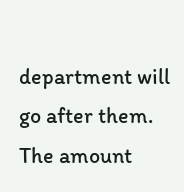department will go after them. The amount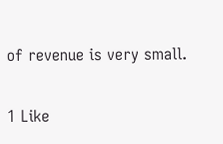of revenue is very small.

1 Like